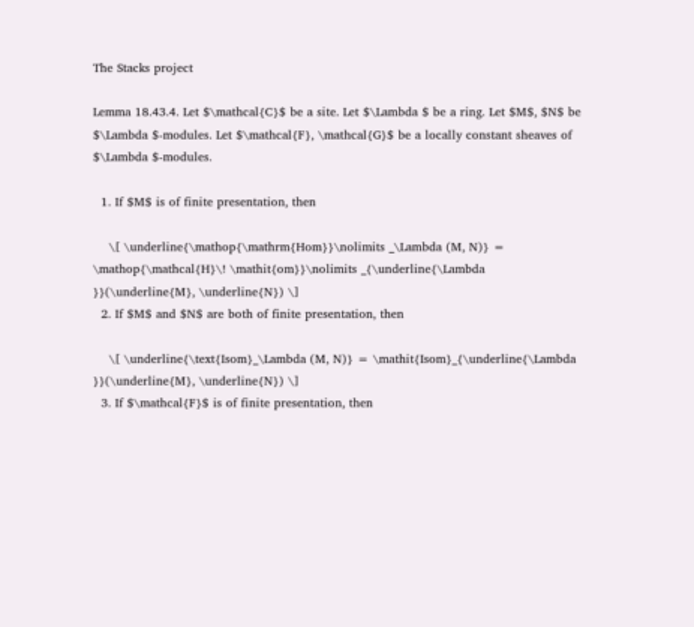The Stacks project

Lemma 18.43.4. Let $\mathcal{C}$ be a site. Let $\Lambda $ be a ring. Let $M$, $N$ be $\Lambda $-modules. Let $\mathcal{F}, \mathcal{G}$ be a locally constant sheaves of $\Lambda $-modules.

  1. If $M$ is of finite presentation, then

    \[ \underline{\mathop{\mathrm{Hom}}\nolimits _\Lambda (M, N)} = \mathop{\mathcal{H}\! \mathit{om}}\nolimits _{\underline{\Lambda }}(\underline{M}, \underline{N}) \]
  2. If $M$ and $N$ are both of finite presentation, then

    \[ \underline{\text{Isom}_\Lambda (M, N)} = \mathit{Isom}_{\underline{\Lambda }}(\underline{M}, \underline{N}) \]
  3. If $\mathcal{F}$ is of finite presentation, then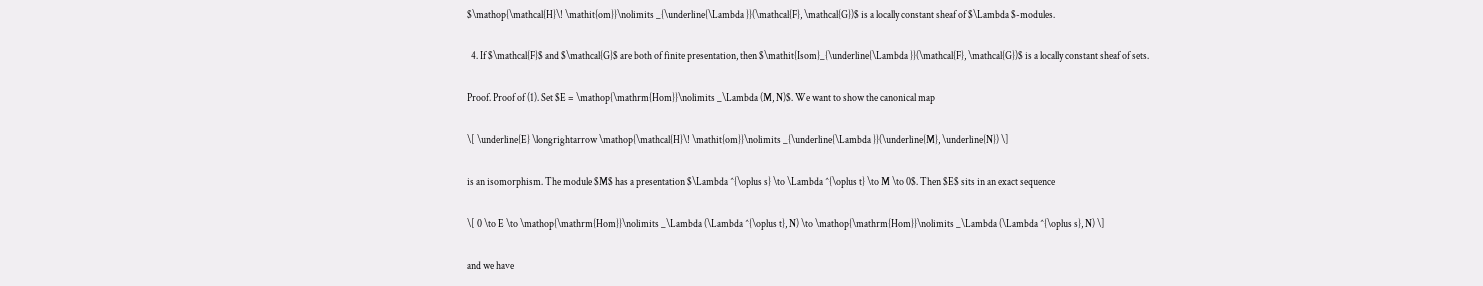$\mathop{\mathcal{H}\! \mathit{om}}\nolimits _{\underline{\Lambda }}(\mathcal{F}, \mathcal{G})$ is a locally constant sheaf of $\Lambda $-modules.

  4. If $\mathcal{F}$ and $\mathcal{G}$ are both of finite presentation, then $\mathit{Isom}_{\underline{\Lambda }}(\mathcal{F}, \mathcal{G})$ is a locally constant sheaf of sets.

Proof. Proof of (1). Set $E = \mathop{\mathrm{Hom}}\nolimits _\Lambda (M, N)$. We want to show the canonical map

\[ \underline{E} \longrightarrow \mathop{\mathcal{H}\! \mathit{om}}\nolimits _{\underline{\Lambda }}(\underline{M}, \underline{N}) \]

is an isomorphism. The module $M$ has a presentation $\Lambda ^{\oplus s} \to \Lambda ^{\oplus t} \to M \to 0$. Then $E$ sits in an exact sequence

\[ 0 \to E \to \mathop{\mathrm{Hom}}\nolimits _\Lambda (\Lambda ^{\oplus t}, N) \to \mathop{\mathrm{Hom}}\nolimits _\Lambda (\Lambda ^{\oplus s}, N) \]

and we have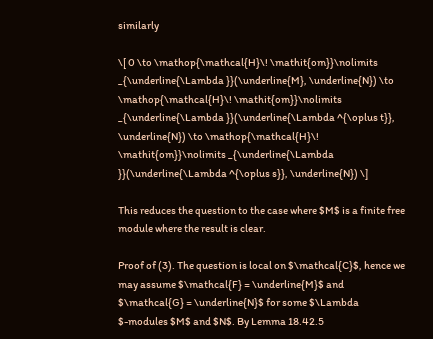similarly

\[ 0 \to \mathop{\mathcal{H}\! \mathit{om}}\nolimits _{\underline{\Lambda }}(\underline{M}, \underline{N}) \to \mathop{\mathcal{H}\! \mathit{om}}\nolimits _{\underline{\Lambda }}(\underline{\Lambda ^{\oplus t}}, \underline{N}) \to \mathop{\mathcal{H}\! \mathit{om}}\nolimits _{\underline{\Lambda }}(\underline{\Lambda ^{\oplus s}}, \underline{N}) \]

This reduces the question to the case where $M$ is a finite free module where the result is clear.

Proof of (3). The question is local on $\mathcal{C}$, hence we may assume $\mathcal{F} = \underline{M}$ and $\mathcal{G} = \underline{N}$ for some $\Lambda $-modules $M$ and $N$. By Lemma 18.42.5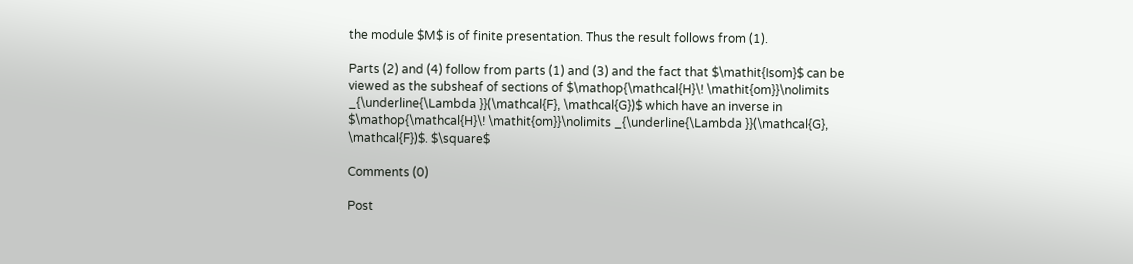the module $M$ is of finite presentation. Thus the result follows from (1).

Parts (2) and (4) follow from parts (1) and (3) and the fact that $\mathit{Isom}$ can be viewed as the subsheaf of sections of $\mathop{\mathcal{H}\! \mathit{om}}\nolimits _{\underline{\Lambda }}(\mathcal{F}, \mathcal{G})$ which have an inverse in $\mathop{\mathcal{H}\! \mathit{om}}\nolimits _{\underline{\Lambda }}(\mathcal{G}, \mathcal{F})$. $\square$

Comments (0)

Post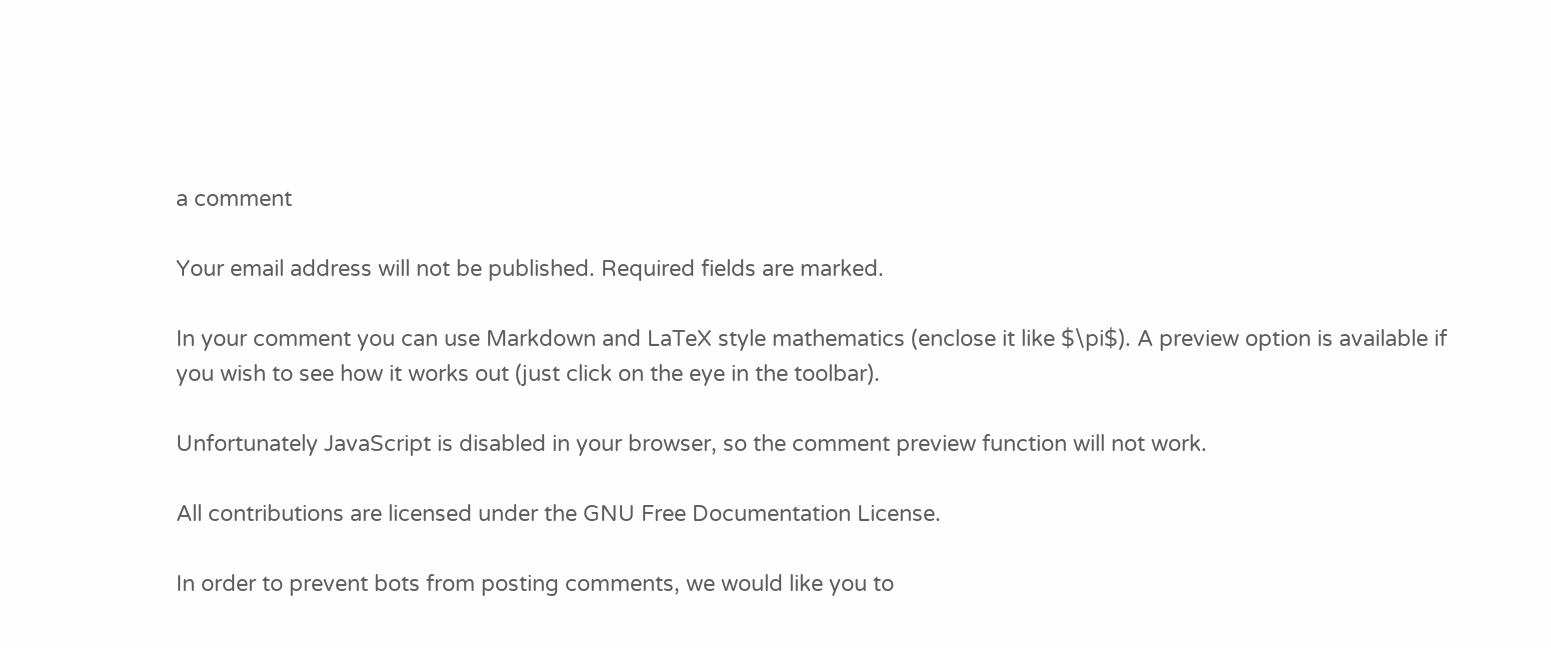a comment

Your email address will not be published. Required fields are marked.

In your comment you can use Markdown and LaTeX style mathematics (enclose it like $\pi$). A preview option is available if you wish to see how it works out (just click on the eye in the toolbar).

Unfortunately JavaScript is disabled in your browser, so the comment preview function will not work.

All contributions are licensed under the GNU Free Documentation License.

In order to prevent bots from posting comments, we would like you to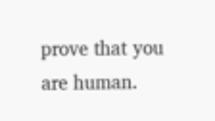prove that you are human.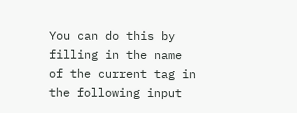You can do this by filling in the name of the current tag in the following input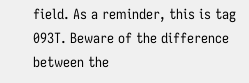field. As a reminder, this is tag 093T. Beware of the difference between the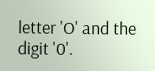letter 'O' and the digit '0'.